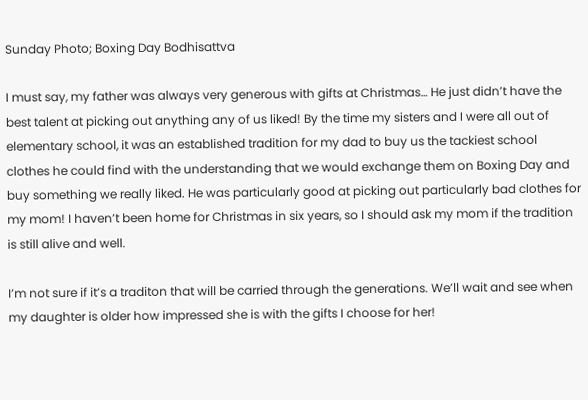Sunday Photo; Boxing Day Bodhisattva

I must say, my father was always very generous with gifts at Christmas… He just didn’t have the best talent at picking out anything any of us liked! By the time my sisters and I were all out of elementary school, it was an established tradition for my dad to buy us the tackiest school clothes he could find with the understanding that we would exchange them on Boxing Day and buy something we really liked. He was particularly good at picking out particularly bad clothes for my mom! I haven’t been home for Christmas in six years, so I should ask my mom if the tradition is still alive and well.

I’m not sure if it’s a traditon that will be carried through the generations. We’ll wait and see when my daughter is older how impressed she is with the gifts I choose for her!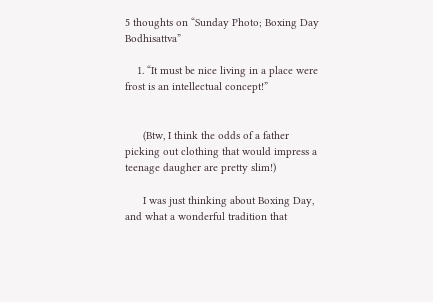5 thoughts on “Sunday Photo; Boxing Day Bodhisattva”

    1. “It must be nice living in a place were frost is an intellectual concept!”


      (Btw, I think the odds of a father picking out clothing that would impress a teenage daugher are pretty slim!)

      I was just thinking about Boxing Day, and what a wonderful tradition that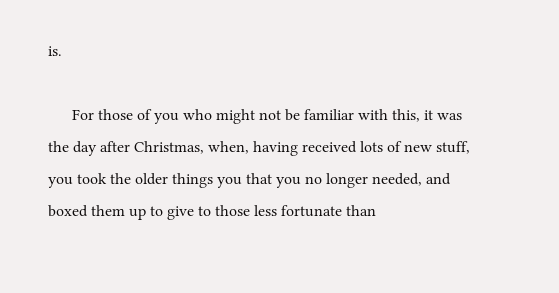is.

      For those of you who might not be familiar with this, it was the day after Christmas, when, having received lots of new stuff, you took the older things you that you no longer needed, and boxed them up to give to those less fortunate than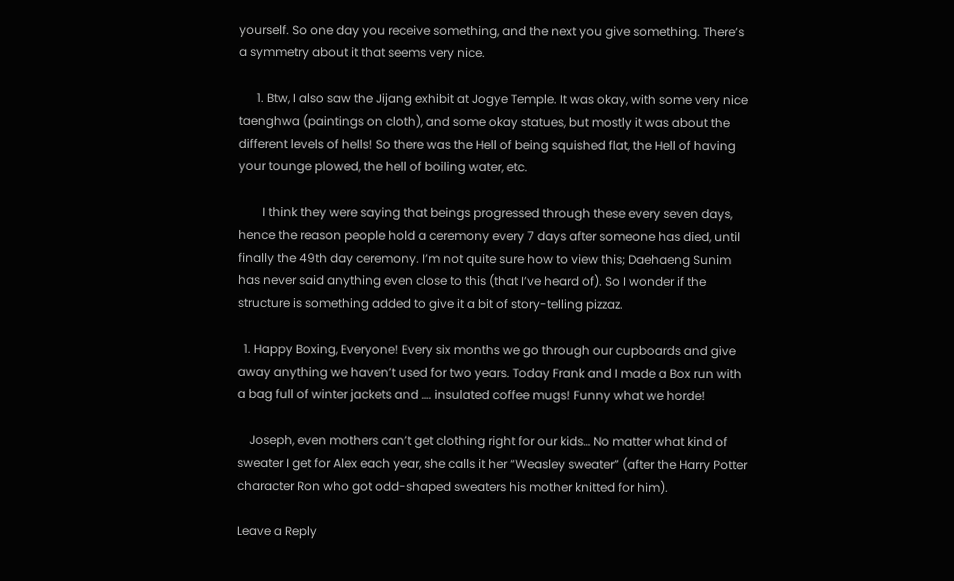yourself. So one day you receive something, and the next you give something. There’s a symmetry about it that seems very nice.

      1. Btw, I also saw the Jijang exhibit at Jogye Temple. It was okay, with some very nice taenghwa (paintings on cloth), and some okay statues, but mostly it was about the different levels of hells! So there was the Hell of being squished flat, the Hell of having your tounge plowed, the hell of boiling water, etc.

        I think they were saying that beings progressed through these every seven days, hence the reason people hold a ceremony every 7 days after someone has died, until finally the 49th day ceremony. I’m not quite sure how to view this; Daehaeng Sunim has never said anything even close to this (that I’ve heard of). So I wonder if the structure is something added to give it a bit of story-telling pizzaz.

  1. Happy Boxing, Everyone! Every six months we go through our cupboards and give away anything we haven’t used for two years. Today Frank and I made a Box run with a bag full of winter jackets and …. insulated coffee mugs! Funny what we horde!

    Joseph, even mothers can’t get clothing right for our kids… No matter what kind of sweater I get for Alex each year, she calls it her “Weasley sweater” (after the Harry Potter character Ron who got odd-shaped sweaters his mother knitted for him).

Leave a Reply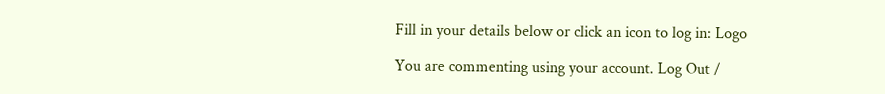Fill in your details below or click an icon to log in: Logo

You are commenting using your account. Log Out /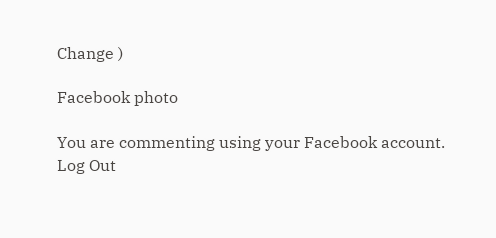Change )

Facebook photo

You are commenting using your Facebook account. Log Out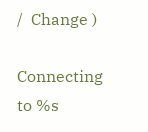/  Change )

Connecting to %s